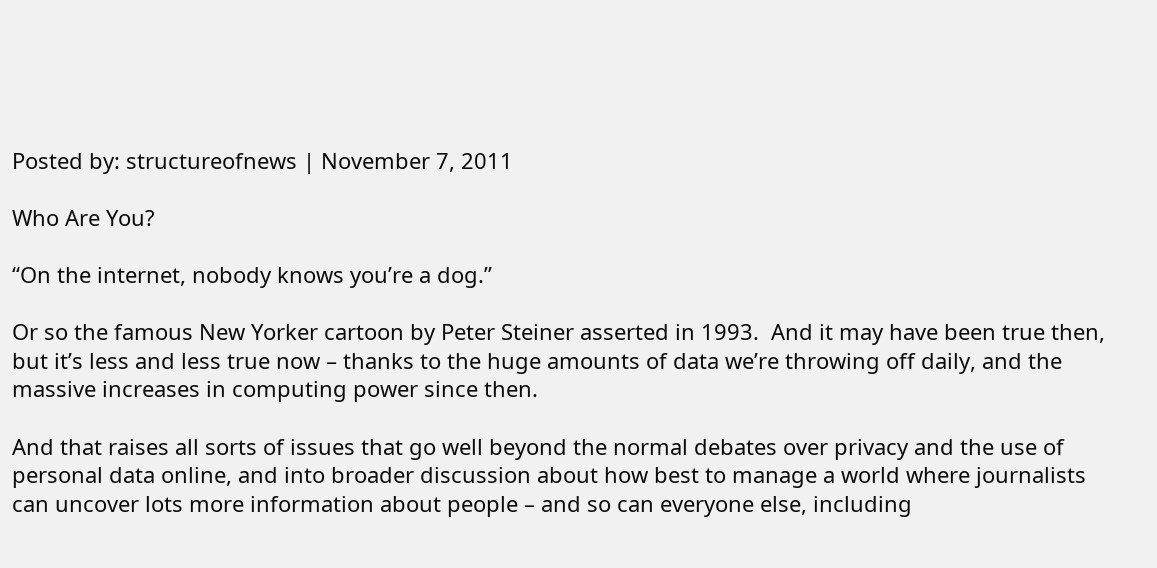Posted by: structureofnews | November 7, 2011

Who Are You?

“On the internet, nobody knows you’re a dog.”

Or so the famous New Yorker cartoon by Peter Steiner asserted in 1993.  And it may have been true then, but it’s less and less true now – thanks to the huge amounts of data we’re throwing off daily, and the massive increases in computing power since then.

And that raises all sorts of issues that go well beyond the normal debates over privacy and the use of personal data online, and into broader discussion about how best to manage a world where journalists can uncover lots more information about people – and so can everyone else, including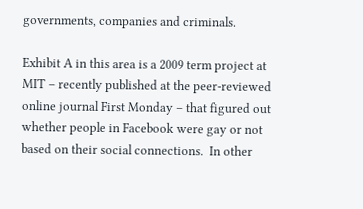governments, companies and criminals.

Exhibit A in this area is a 2009 term project at MIT – recently published at the peer-reviewed online journal First Monday – that figured out whether people in Facebook were gay or not based on their social connections.  In other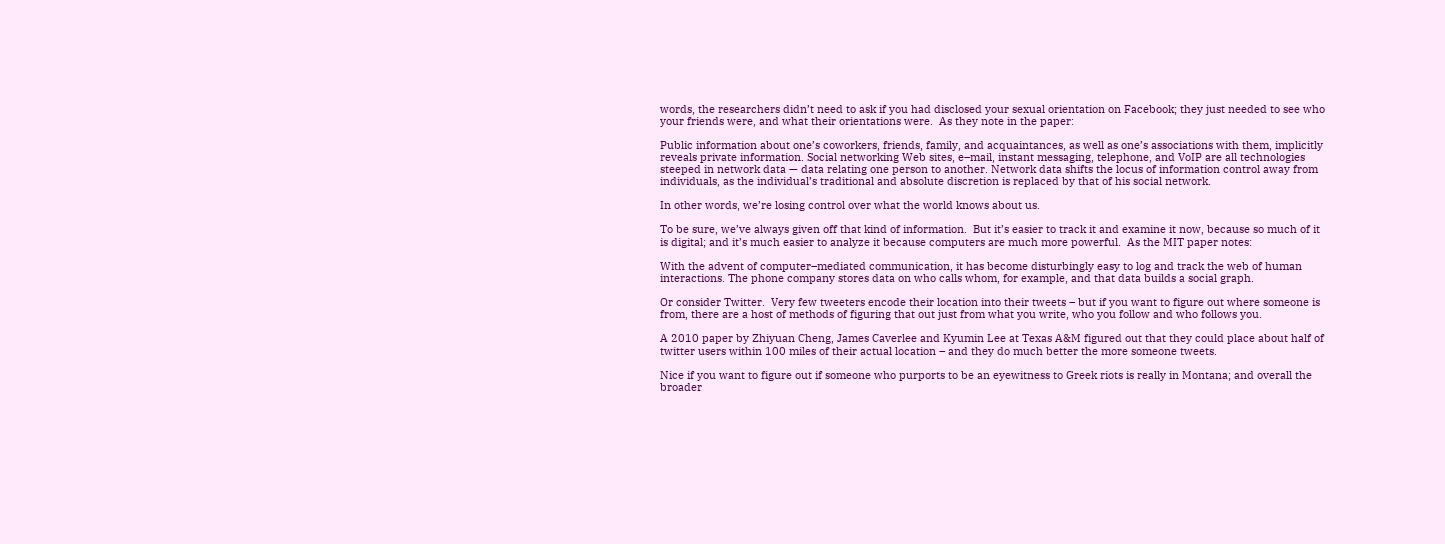words, the researchers didn’t need to ask if you had disclosed your sexual orientation on Facebook; they just needed to see who your friends were, and what their orientations were.  As they note in the paper:

Public information about one’s coworkers, friends, family, and acquaintances, as well as one’s associations with them, implicitly reveals private information. Social networking Web sites, e–mail, instant messaging, telephone, and VoIP are all technologies steeped in network data — data relating one person to another. Network data shifts the locus of information control away from individuals, as the individual’s traditional and absolute discretion is replaced by that of his social network.

In other words, we’re losing control over what the world knows about us.

To be sure, we’ve always given off that kind of information.  But it’s easier to track it and examine it now, because so much of it is digital; and it’s much easier to analyze it because computers are much more powerful.  As the MIT paper notes:

With the advent of computer–mediated communication, it has become disturbingly easy to log and track the web of human interactions. The phone company stores data on who calls whom, for example, and that data builds a social graph.

Or consider Twitter.  Very few tweeters encode their location into their tweets – but if you want to figure out where someone is from, there are a host of methods of figuring that out just from what you write, who you follow and who follows you.

A 2010 paper by Zhiyuan Cheng, James Caverlee and Kyumin Lee at Texas A&M figured out that they could place about half of twitter users within 100 miles of their actual location – and they do much better the more someone tweets.

Nice if you want to figure out if someone who purports to be an eyewitness to Greek riots is really in Montana; and overall the broader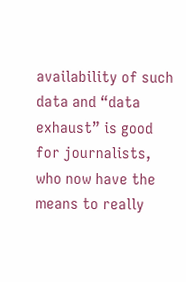availability of such data and “data exhaust” is good for journalists, who now have the means to really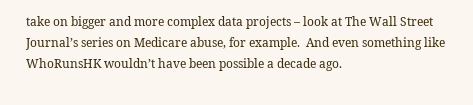take on bigger and more complex data projects – look at The Wall Street Journal’s series on Medicare abuse, for example.  And even something like WhoRunsHK wouldn’t have been possible a decade ago.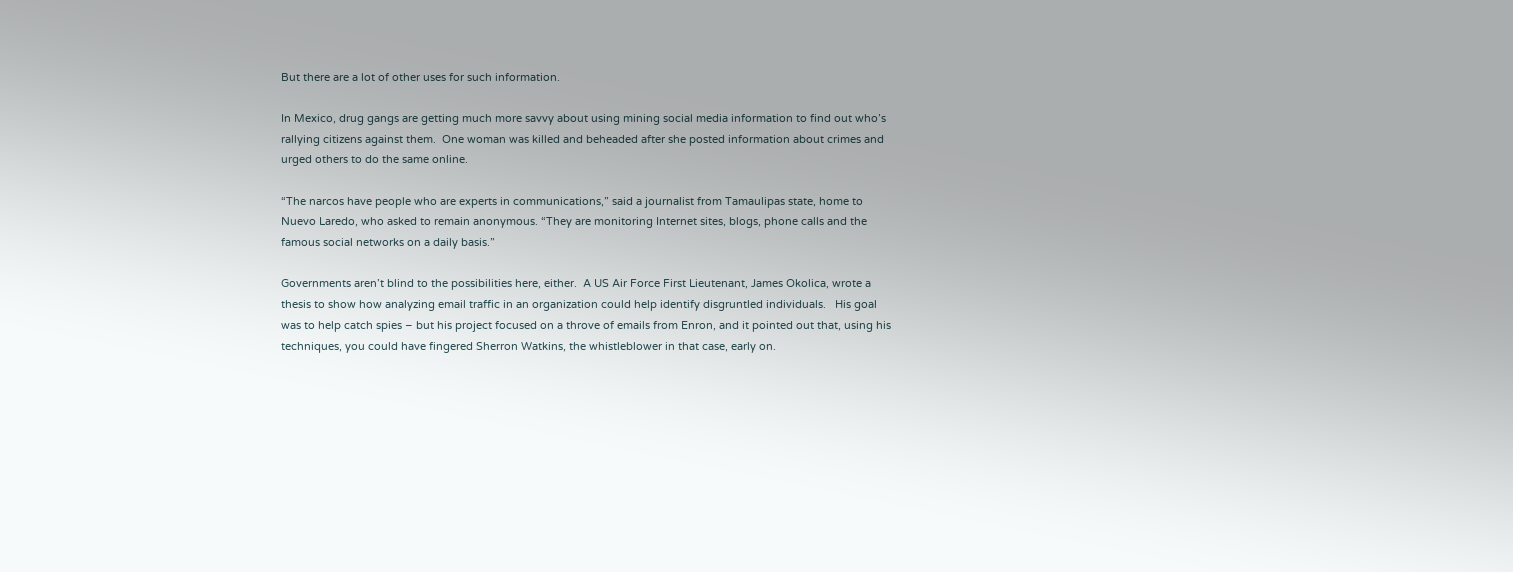But there are a lot of other uses for such information.

In Mexico, drug gangs are getting much more savvy about using mining social media information to find out who’s rallying citizens against them.  One woman was killed and beheaded after she posted information about crimes and urged others to do the same online.

“The narcos have people who are experts in communications,” said a journalist from Tamaulipas state, home to Nuevo Laredo, who asked to remain anonymous. “They are monitoring Internet sites, blogs, phone calls and the famous social networks on a daily basis.”

Governments aren’t blind to the possibilities here, either.  A US Air Force First Lieutenant, James Okolica, wrote a thesis to show how analyzing email traffic in an organization could help identify disgruntled individuals.   His goal was to help catch spies – but his project focused on a throve of emails from Enron, and it pointed out that, using his techniques, you could have fingered Sherron Watkins, the whistleblower in that case, early on.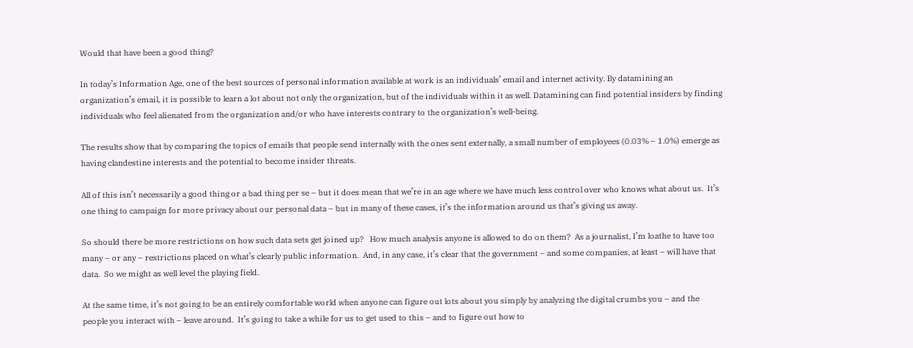Would that have been a good thing?

In today’s Information Age, one of the best sources of personal information available at work is an individuals’ email and internet activity. By datamining an organization’s email, it is possible to learn a lot about not only the organization, but of the individuals within it as well. Datamining can find potential insiders by finding individuals who feel alienated from the organization and/or who have interests contrary to the organization’s well-being.

The results show that by comparing the topics of emails that people send internally with the ones sent externally, a small number of employees (0.03% – 1.0%) emerge as having clandestine interests and the potential to become insider threats.

All of this isn’t necessarily a good thing or a bad thing per se – but it does mean that we’re in an age where we have much less control over who knows what about us.  It’s one thing to campaign for more privacy about our personal data – but in many of these cases, it’s the information around us that’s giving us away.

So should there be more restrictions on how such data sets get joined up?   How much analysis anyone is allowed to do on them?  As a journalist, I’m loathe to have too many – or any – restrictions placed on what’s clearly public information.  And, in any case, it’s clear that the government – and some companies, at least – will have that data.  So we might as well level the playing field.

At the same time, it’s not going to be an entirely comfortable world when anyone can figure out lots about you simply by analyzing the digital crumbs you – and the people you interact with – leave around.  It’s going to take a while for us to get used to this – and to figure out how to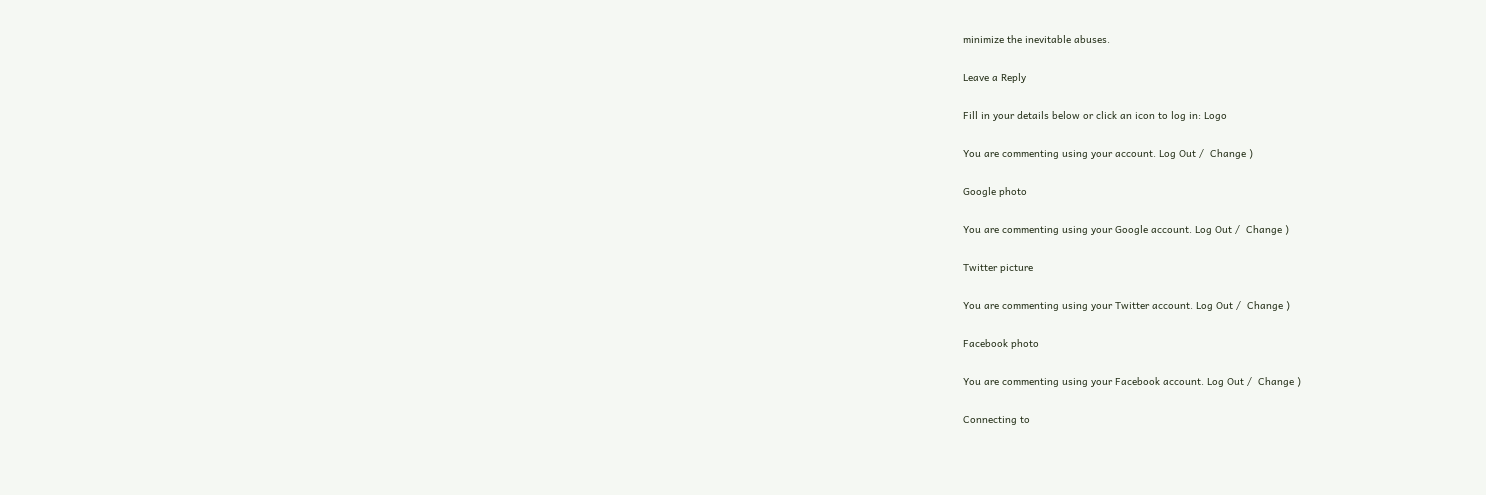minimize the inevitable abuses.

Leave a Reply

Fill in your details below or click an icon to log in: Logo

You are commenting using your account. Log Out /  Change )

Google photo

You are commenting using your Google account. Log Out /  Change )

Twitter picture

You are commenting using your Twitter account. Log Out /  Change )

Facebook photo

You are commenting using your Facebook account. Log Out /  Change )

Connecting to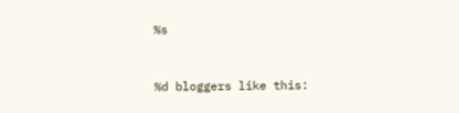%s


%d bloggers like this: